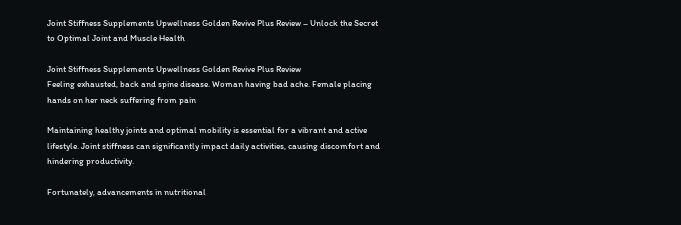Joint Stiffness Supplements Upwellness Golden Revive Plus Review – Unlock the Secret to Optimal Joint and Muscle Health

Joint Stiffness Supplements Upwellness Golden Revive Plus Review
Feeling exhausted, back and spine disease. Woman having bad ache. Female placing hands on her neck suffering from pain

Maintaining healthy joints and optimal mobility is essential for a vibrant and active lifestyle. Joint stiffness can significantly impact daily activities, causing discomfort and hindering productivity.

Fortunately, advancements in nutritional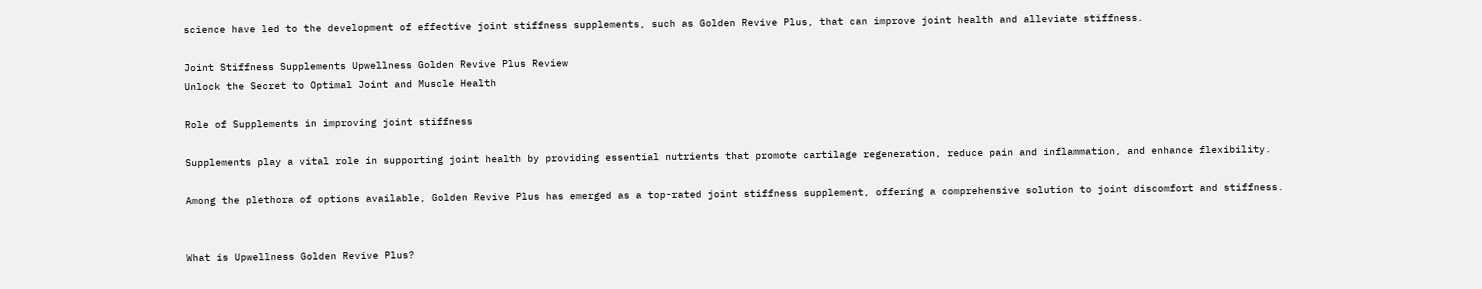science have led to the development of effective joint stiffness supplements, such as Golden Revive Plus, that can improve joint health and alleviate stiffness.

Joint Stiffness Supplements Upwellness Golden Revive Plus Review
Unlock the Secret to Optimal Joint and Muscle Health

Role of Supplements in improving joint stiffness

Supplements play a vital role in supporting joint health by providing essential nutrients that promote cartilage regeneration, reduce pain and inflammation, and enhance flexibility.

Among the plethora of options available, Golden Revive Plus has emerged as a top-rated joint stiffness supplement, offering a comprehensive solution to joint discomfort and stiffness.


What is Upwellness Golden Revive Plus?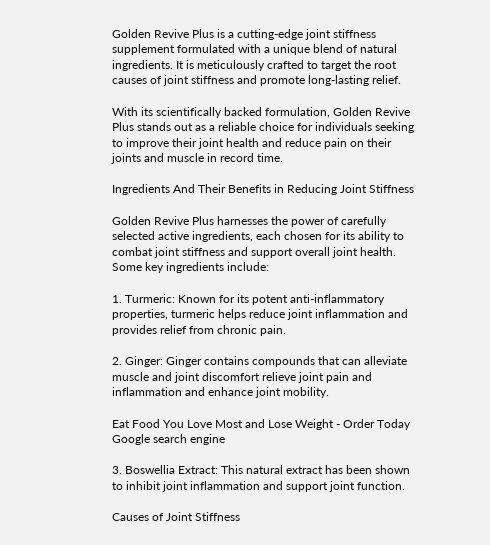Golden Revive Plus is a cutting-edge joint stiffness supplement formulated with a unique blend of natural ingredients. It is meticulously crafted to target the root causes of joint stiffness and promote long-lasting relief.

With its scientifically backed formulation, Golden Revive Plus stands out as a reliable choice for individuals seeking to improve their joint health and reduce pain on their joints and muscle in record time.

Ingredients And Their Benefits in Reducing Joint Stiffness

Golden Revive Plus harnesses the power of carefully selected active ingredients, each chosen for its ability to combat joint stiffness and support overall joint health. Some key ingredients include:

1. Turmeric: Known for its potent anti-inflammatory properties, turmeric helps reduce joint inflammation and provides relief from chronic pain.

2. Ginger: Ginger contains compounds that can alleviate muscle and joint discomfort relieve joint pain and inflammation and enhance joint mobility.

Eat Food You Love Most and Lose Weight - Order Today
Google search engine

3. Boswellia Extract: This natural extract has been shown to inhibit joint inflammation and support joint function.

Causes of Joint Stiffness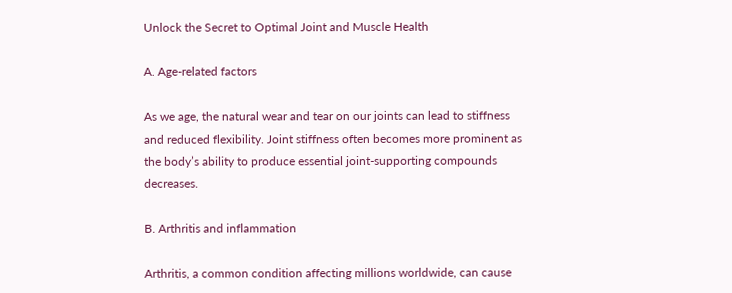Unlock the Secret to Optimal Joint and Muscle Health

A. Age-related factors

As we age, the natural wear and tear on our joints can lead to stiffness and reduced flexibility. Joint stiffness often becomes more prominent as the body’s ability to produce essential joint-supporting compounds decreases.

B. Arthritis and inflammation

Arthritis, a common condition affecting millions worldwide, can cause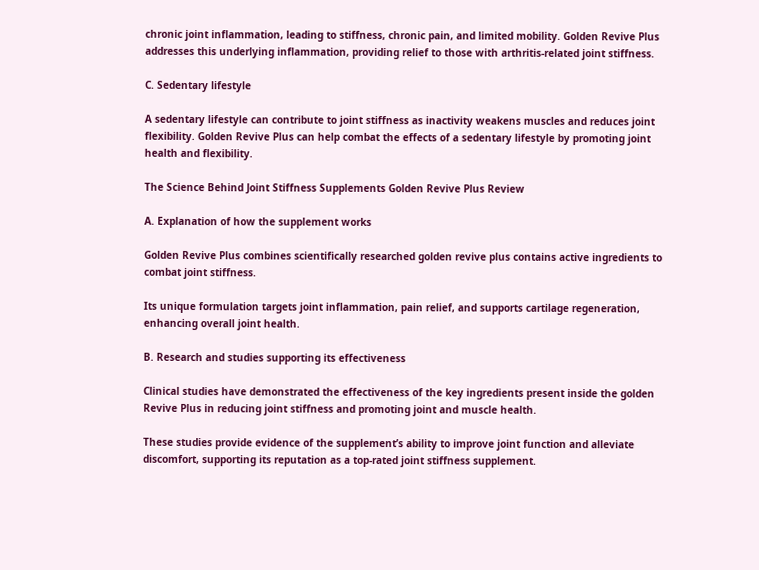chronic joint inflammation, leading to stiffness, chronic pain, and limited mobility. Golden Revive Plus addresses this underlying inflammation, providing relief to those with arthritis-related joint stiffness.

C. Sedentary lifestyle

A sedentary lifestyle can contribute to joint stiffness as inactivity weakens muscles and reduces joint flexibility. Golden Revive Plus can help combat the effects of a sedentary lifestyle by promoting joint health and flexibility.

The Science Behind Joint Stiffness Supplements Golden Revive Plus Review

A. Explanation of how the supplement works

Golden Revive Plus combines scientifically researched golden revive plus contains active ingredients to combat joint stiffness.

Its unique formulation targets joint inflammation, pain relief, and supports cartilage regeneration, enhancing overall joint health.

B. Research and studies supporting its effectiveness

Clinical studies have demonstrated the effectiveness of the key ingredients present inside the golden Revive Plus in reducing joint stiffness and promoting joint and muscle health.

These studies provide evidence of the supplement’s ability to improve joint function and alleviate discomfort, supporting its reputation as a top-rated joint stiffness supplement.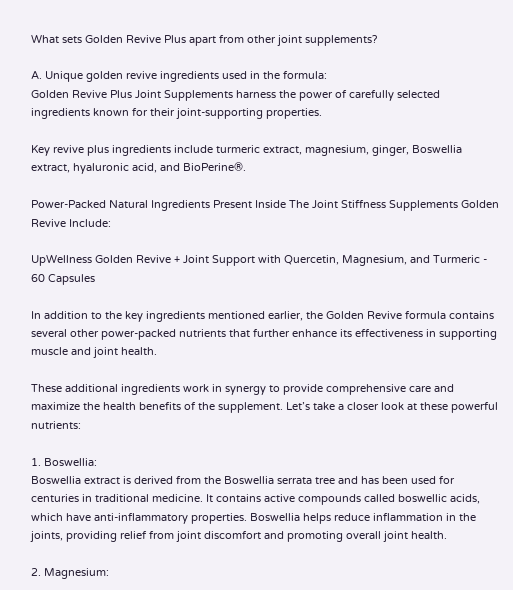What sets Golden Revive Plus apart from other joint supplements?

A. Unique golden revive ingredients used in the formula:
Golden Revive Plus Joint Supplements harness the power of carefully selected ingredients known for their joint-supporting properties.

Key revive plus ingredients include turmeric extract, magnesium, ginger, Boswellia extract, hyaluronic acid, and BioPerine®.

Power-Packed Natural Ingredients Present Inside The Joint Stiffness Supplements Golden Revive Include:

UpWellness Golden Revive + Joint Support with Quercetin, Magnesium, and Turmeric - 60 Capsules

In addition to the key ingredients mentioned earlier, the Golden Revive formula contains several other power-packed nutrients that further enhance its effectiveness in supporting muscle and joint health.

These additional ingredients work in synergy to provide comprehensive care and maximize the health benefits of the supplement. Let’s take a closer look at these powerful nutrients:

1. Boswellia:
Boswellia extract is derived from the Boswellia serrata tree and has been used for centuries in traditional medicine. It contains active compounds called boswellic acids, which have anti-inflammatory properties. Boswellia helps reduce inflammation in the joints, providing relief from joint discomfort and promoting overall joint health.

2. Magnesium: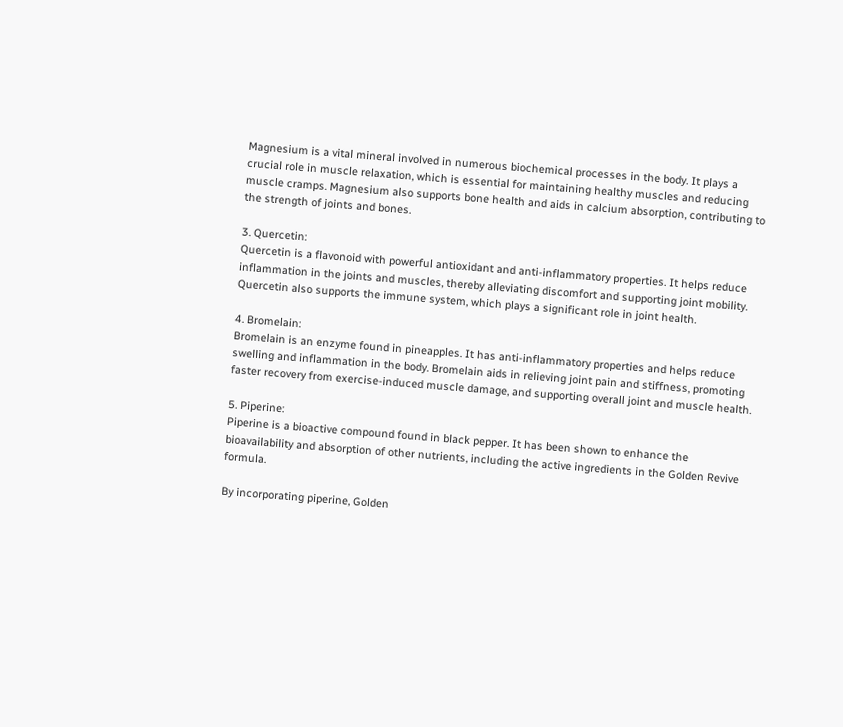Magnesium is a vital mineral involved in numerous biochemical processes in the body. It plays a crucial role in muscle relaxation, which is essential for maintaining healthy muscles and reducing muscle cramps. Magnesium also supports bone health and aids in calcium absorption, contributing to the strength of joints and bones.

3. Quercetin:
Quercetin is a flavonoid with powerful antioxidant and anti-inflammatory properties. It helps reduce inflammation in the joints and muscles, thereby alleviating discomfort and supporting joint mobility. Quercetin also supports the immune system, which plays a significant role in joint health.

4. Bromelain:
Bromelain is an enzyme found in pineapples. It has anti-inflammatory properties and helps reduce swelling and inflammation in the body. Bromelain aids in relieving joint pain and stiffness, promoting faster recovery from exercise-induced muscle damage, and supporting overall joint and muscle health.

5. Piperine:
Piperine is a bioactive compound found in black pepper. It has been shown to enhance the bioavailability and absorption of other nutrients, including the active ingredients in the Golden Revive formula.

By incorporating piperine, Golden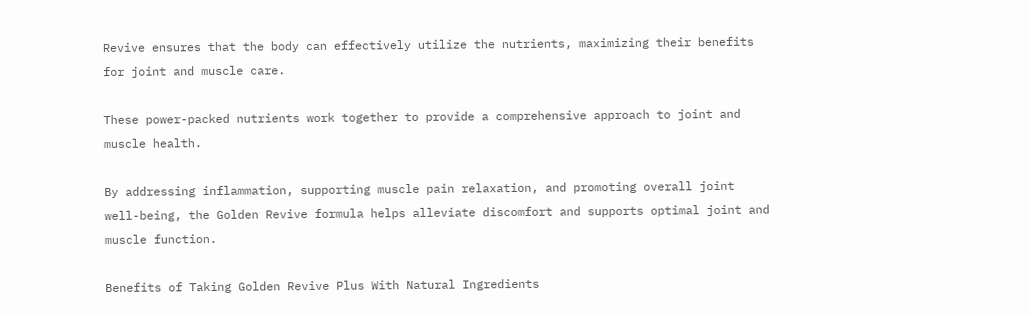Revive ensures that the body can effectively utilize the nutrients, maximizing their benefits for joint and muscle care.

These power-packed nutrients work together to provide a comprehensive approach to joint and muscle health.

By addressing inflammation, supporting muscle pain relaxation, and promoting overall joint well-being, the Golden Revive formula helps alleviate discomfort and supports optimal joint and muscle function.

Benefits of Taking Golden Revive Plus With Natural Ingredients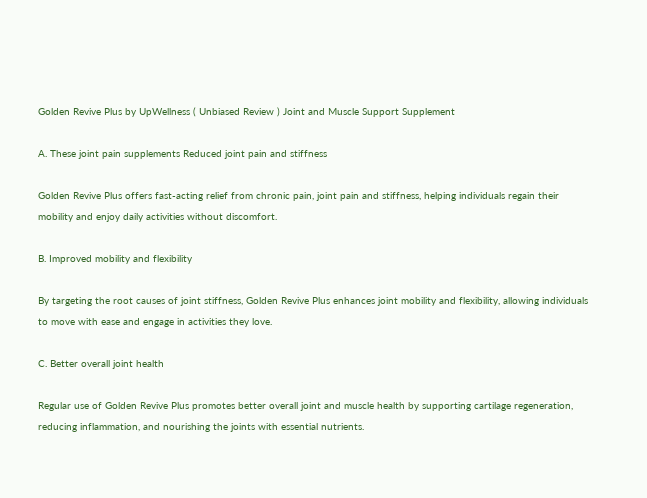Golden Revive Plus by UpWellness ( Unbiased Review ) Joint and Muscle Support Supplement

A. These joint pain supplements Reduced joint pain and stiffness

Golden Revive Plus offers fast-acting relief from chronic pain, joint pain and stiffness, helping individuals regain their mobility and enjoy daily activities without discomfort.

B. Improved mobility and flexibility

By targeting the root causes of joint stiffness, Golden Revive Plus enhances joint mobility and flexibility, allowing individuals to move with ease and engage in activities they love.

C. Better overall joint health

Regular use of Golden Revive Plus promotes better overall joint and muscle health by supporting cartilage regeneration, reducing inflammation, and nourishing the joints with essential nutrients.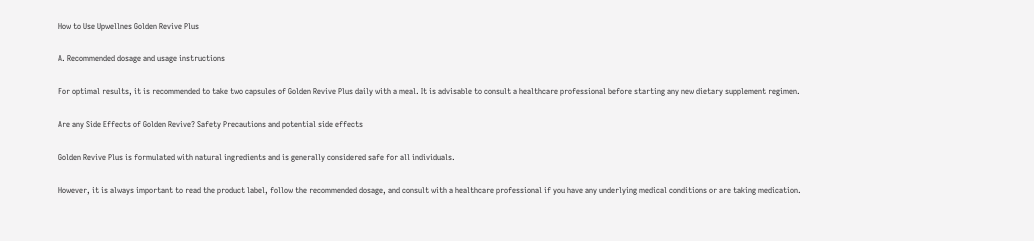How to Use Upwellnes Golden Revive Plus

A. Recommended dosage and usage instructions

For optimal results, it is recommended to take two capsules of Golden Revive Plus daily with a meal. It is advisable to consult a healthcare professional before starting any new dietary supplement regimen.

Are any Side Effects of Golden Revive? Safety Precautions and potential side effects

Golden Revive Plus is formulated with natural ingredients and is generally considered safe for all individuals.

However, it is always important to read the product label, follow the recommended dosage, and consult with a healthcare professional if you have any underlying medical conditions or are taking medication.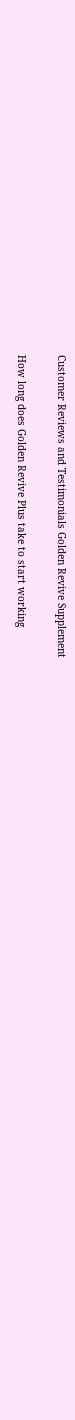Customer Reviews and Testimonials Golden Revive Supplement

How long does Golden Revive Plus take to start working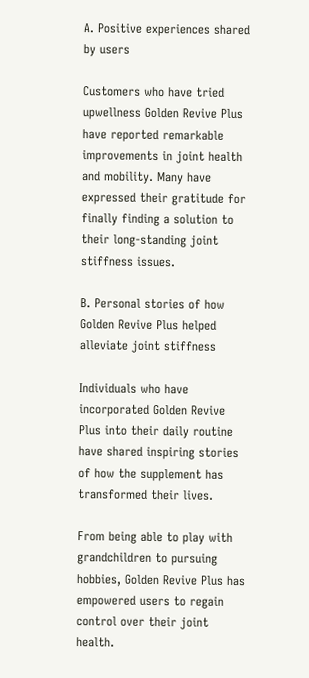A. Positive experiences shared by users

Customers who have tried upwellness Golden Revive Plus have reported remarkable improvements in joint health and mobility. Many have expressed their gratitude for finally finding a solution to their long-standing joint stiffness issues.

B. Personal stories of how Golden Revive Plus helped alleviate joint stiffness

Individuals who have incorporated Golden Revive Plus into their daily routine have shared inspiring stories of how the supplement has transformed their lives.

From being able to play with grandchildren to pursuing hobbies, Golden Revive Plus has empowered users to regain control over their joint health.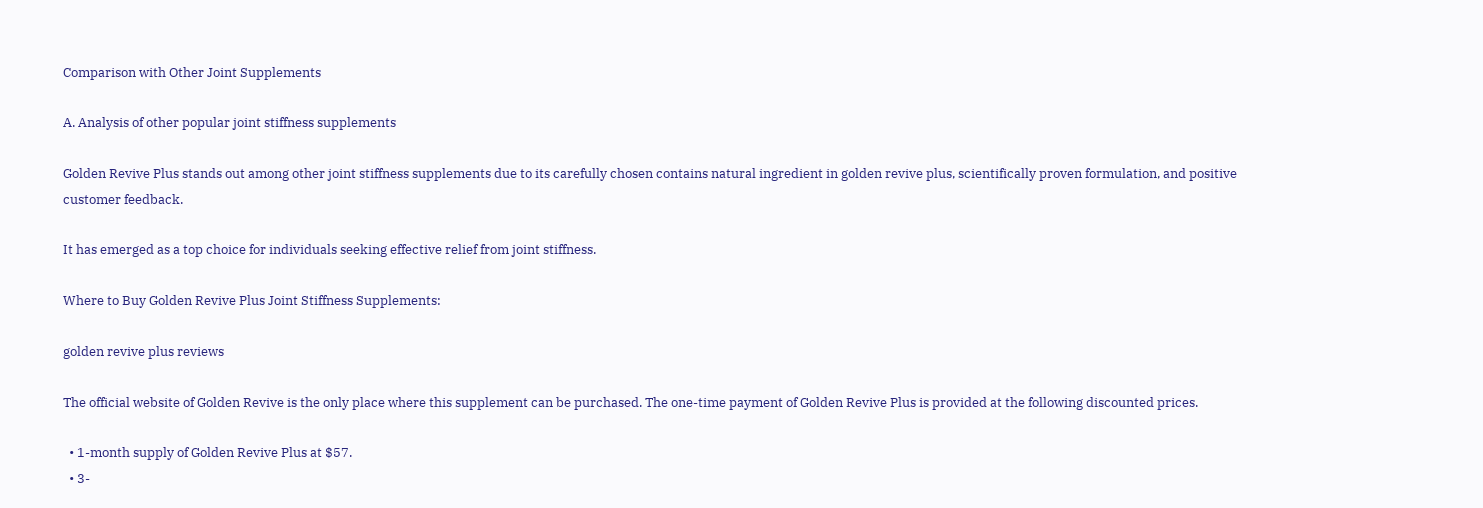Comparison with Other Joint Supplements

A. Analysis of other popular joint stiffness supplements

Golden Revive Plus stands out among other joint stiffness supplements due to its carefully chosen contains natural ingredient in golden revive plus, scientifically proven formulation, and positive customer feedback.

It has emerged as a top choice for individuals seeking effective relief from joint stiffness.

Where to Buy Golden Revive Plus Joint Stiffness Supplements:

golden revive plus reviews

The official website of Golden Revive is the only place where this supplement can be purchased. The one-time payment of Golden Revive Plus is provided at the following discounted prices.

  • 1-month supply of Golden Revive Plus at $57.
  • 3-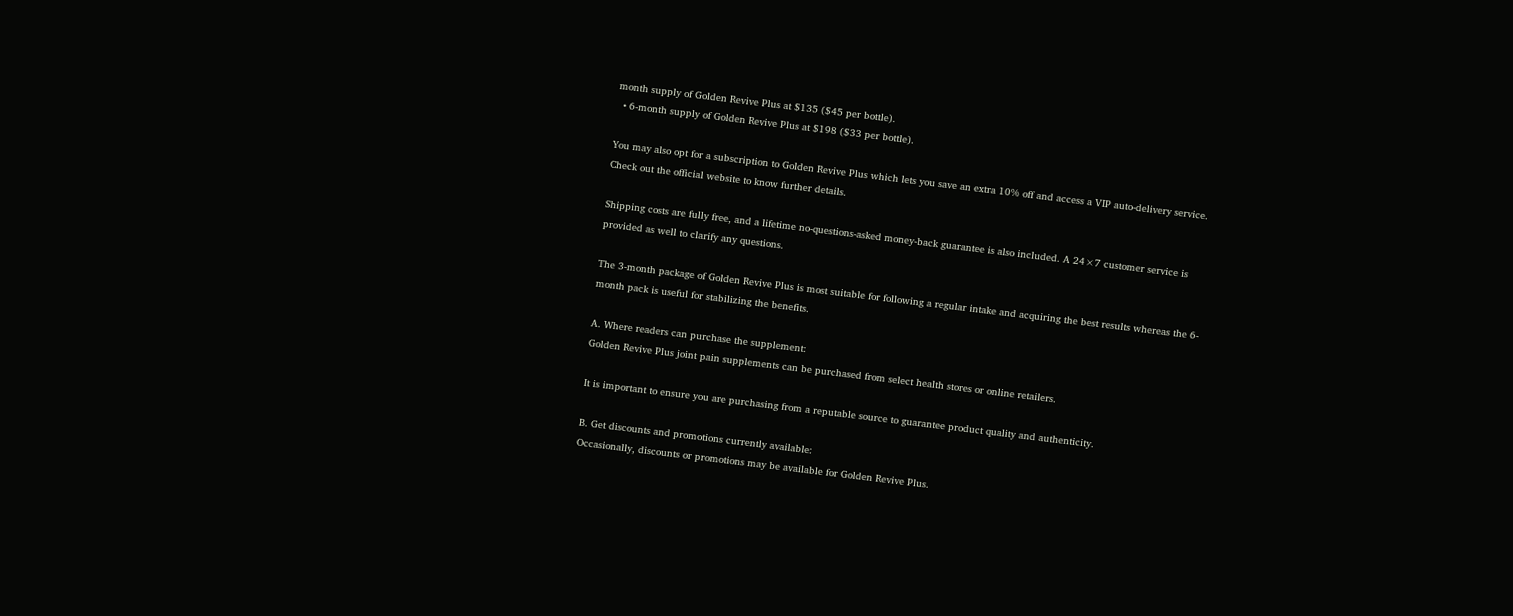month supply of Golden Revive Plus at $135 ($45 per bottle).
  • 6-month supply of Golden Revive Plus at $198 ($33 per bottle).

You may also opt for a subscription to Golden Revive Plus which lets you save an extra 10% off and access a VIP auto-delivery service. Check out the official website to know further details.

Shipping costs are fully free, and a lifetime no-questions-asked money-back guarantee is also included. A 24×7 customer service is provided as well to clarify any questions.

The 3-month package of Golden Revive Plus is most suitable for following a regular intake and acquiring the best results whereas the 6-month pack is useful for stabilizing the benefits.

A. Where readers can purchase the supplement:
Golden Revive Plus joint pain supplements can be purchased from select health stores or online retailers.

It is important to ensure you are purchasing from a reputable source to guarantee product quality and authenticity.

B. Get discounts and promotions currently available:
Occasionally, discounts or promotions may be available for Golden Revive Plus.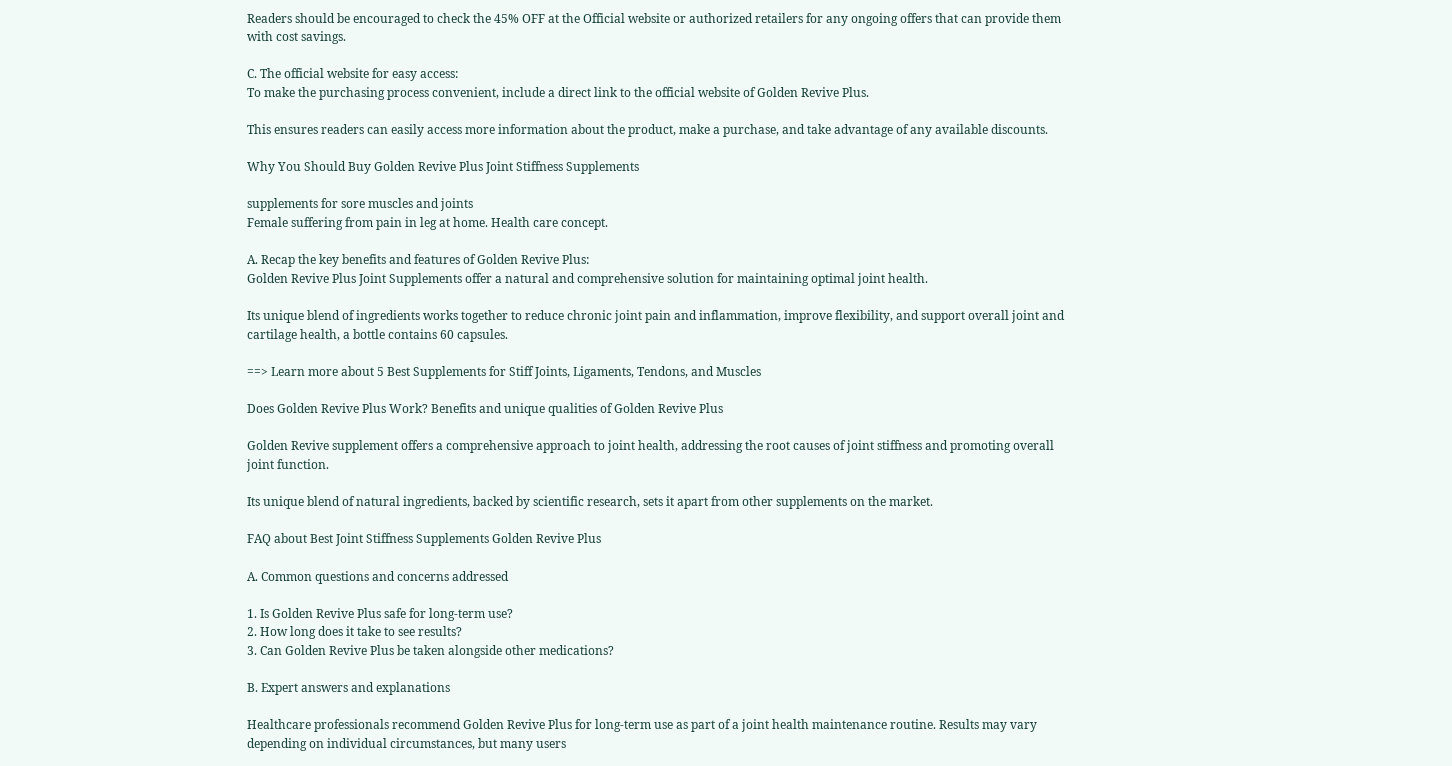Readers should be encouraged to check the 45% OFF at the Official website or authorized retailers for any ongoing offers that can provide them with cost savings.

C. The official website for easy access:
To make the purchasing process convenient, include a direct link to the official website of Golden Revive Plus.

This ensures readers can easily access more information about the product, make a purchase, and take advantage of any available discounts.

Why You Should Buy Golden Revive Plus Joint Stiffness Supplements

supplements for sore muscles and joints
Female suffering from pain in leg at home. Health care concept.

A. Recap the key benefits and features of Golden Revive Plus:
Golden Revive Plus Joint Supplements offer a natural and comprehensive solution for maintaining optimal joint health.

Its unique blend of ingredients works together to reduce chronic joint pain and inflammation, improve flexibility, and support overall joint and cartilage health, a bottle contains 60 capsules.

==> Learn more about 5 Best Supplements for Stiff Joints, Ligaments, Tendons, and Muscles

Does Golden Revive Plus Work? Benefits and unique qualities of Golden Revive Plus

Golden Revive supplement offers a comprehensive approach to joint health, addressing the root causes of joint stiffness and promoting overall joint function.

Its unique blend of natural ingredients, backed by scientific research, sets it apart from other supplements on the market.

FAQ about Best Joint Stiffness Supplements Golden Revive Plus

A. Common questions and concerns addressed

1. Is Golden Revive Plus safe for long-term use?
2. How long does it take to see results?
3. Can Golden Revive Plus be taken alongside other medications?

B. Expert answers and explanations

Healthcare professionals recommend Golden Revive Plus for long-term use as part of a joint health maintenance routine. Results may vary depending on individual circumstances, but many users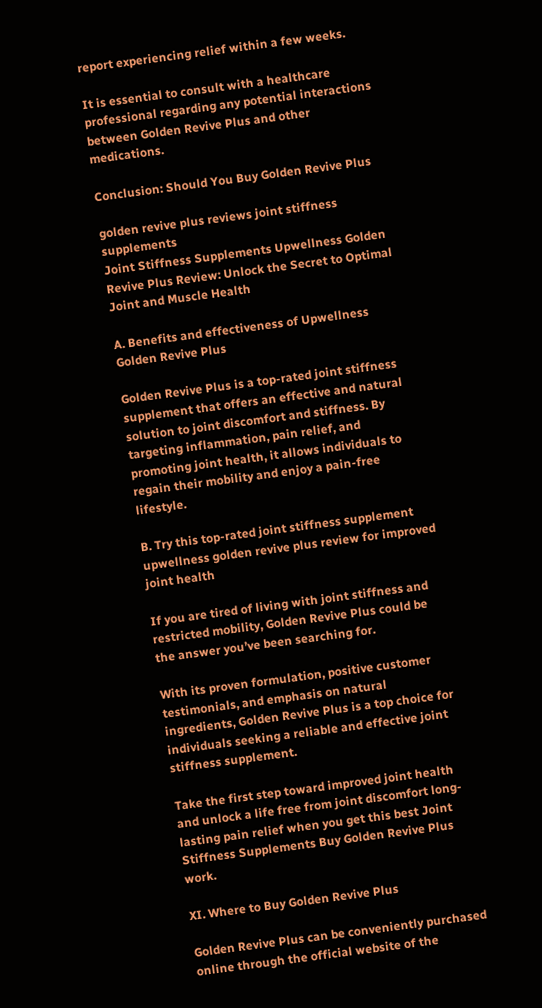report experiencing relief within a few weeks.

It is essential to consult with a healthcare professional regarding any potential interactions between Golden Revive Plus and other medications.

Conclusion: Should You Buy Golden Revive Plus

golden revive plus reviews joint stiffness supplements
Joint Stiffness Supplements Upwellness Golden Revive Plus Review: Unlock the Secret to Optimal Joint and Muscle Health

A. Benefits and effectiveness of Upwellness Golden Revive Plus

Golden Revive Plus is a top-rated joint stiffness supplement that offers an effective and natural solution to joint discomfort and stiffness. By targeting inflammation, pain relief, and promoting joint health, it allows individuals to regain their mobility and enjoy a pain-free lifestyle.

B. Try this top-rated joint stiffness supplement upwellness golden revive plus review for improved joint health

If you are tired of living with joint stiffness and restricted mobility, Golden Revive Plus could be the answer you’ve been searching for.

With its proven formulation, positive customer testimonials, and emphasis on natural ingredients, Golden Revive Plus is a top choice for individuals seeking a reliable and effective joint stiffness supplement.

Take the first step toward improved joint health and unlock a life free from joint discomfort long-lasting pain relief when you get this best Joint Stiffness Supplements Buy Golden Revive Plus work.

XI. Where to Buy Golden Revive Plus

Golden Revive Plus can be conveniently purchased online through the official website of the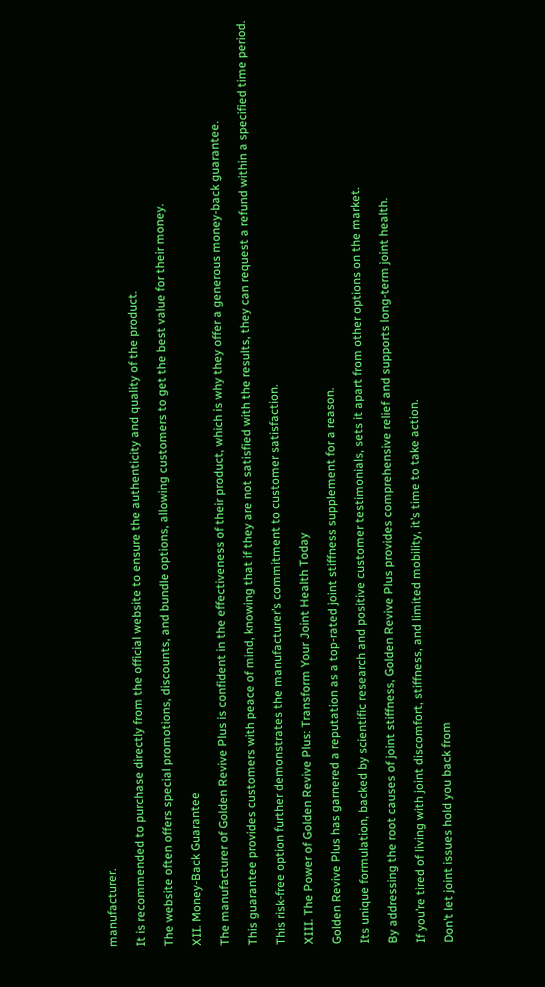manufacturer.

It is recommended to purchase directly from the official website to ensure the authenticity and quality of the product.

The website often offers special promotions, discounts, and bundle options, allowing customers to get the best value for their money.

XII. Money-Back Guarantee

The manufacturer of Golden Revive Plus is confident in the effectiveness of their product, which is why they offer a generous money-back guarantee.

This guarantee provides customers with peace of mind, knowing that if they are not satisfied with the results, they can request a refund within a specified time period.

This risk-free option further demonstrates the manufacturer’s commitment to customer satisfaction.

XIII. The Power of Golden Revive Plus: Transform Your Joint Health Today

Golden Revive Plus has garnered a reputation as a top-rated joint stiffness supplement for a reason.

Its unique formulation, backed by scientific research and positive customer testimonials, sets it apart from other options on the market.

By addressing the root causes of joint stiffness, Golden Revive Plus provides comprehensive relief and supports long-term joint health.

If you’re tired of living with joint discomfort, stiffness, and limited mobility, it’s time to take action.

Don’t let joint issues hold you back from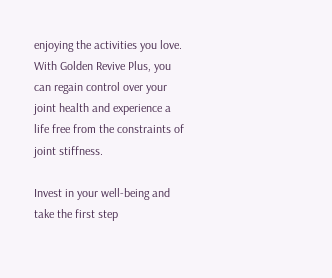enjoying the activities you love. With Golden Revive Plus, you can regain control over your joint health and experience a life free from the constraints of joint stiffness.

Invest in your well-being and take the first step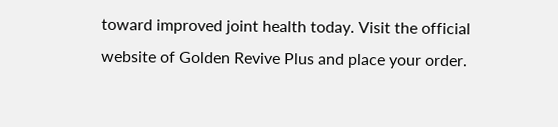toward improved joint health today. Visit the official website of Golden Revive Plus and place your order.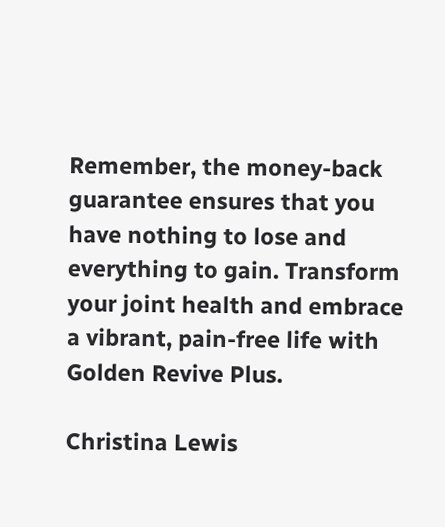Remember, the money-back guarantee ensures that you have nothing to lose and everything to gain. Transform your joint health and embrace a vibrant, pain-free life with Golden Revive Plus.

Christina Lewis